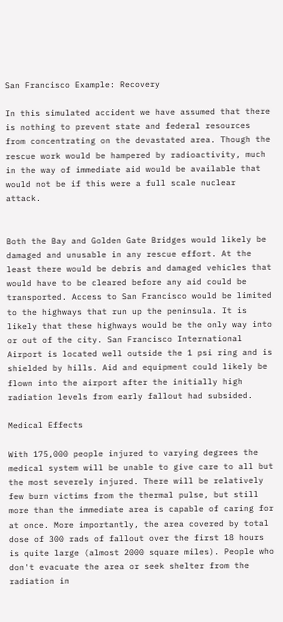San Francisco Example: Recovery

In this simulated accident we have assumed that there is nothing to prevent state and federal resources from concentrating on the devastated area. Though the rescue work would be hampered by radioactivity, much in the way of immediate aid would be available that would not be if this were a full scale nuclear attack.


Both the Bay and Golden Gate Bridges would likely be damaged and unusable in any rescue effort. At the least there would be debris and damaged vehicles that would have to be cleared before any aid could be transported. Access to San Francisco would be limited to the highways that run up the peninsula. It is likely that these highways would be the only way into or out of the city. San Francisco International Airport is located well outside the 1 psi ring and is shielded by hills. Aid and equipment could likely be flown into the airport after the initially high radiation levels from early fallout had subsided.

Medical Effects

With 175,000 people injured to varying degrees the medical system will be unable to give care to all but the most severely injured. There will be relatively few burn victims from the thermal pulse, but still more than the immediate area is capable of caring for at once. More importantly, the area covered by total dose of 300 rads of fallout over the first 18 hours is quite large (almost 2000 square miles). People who don't evacuate the area or seek shelter from the radiation in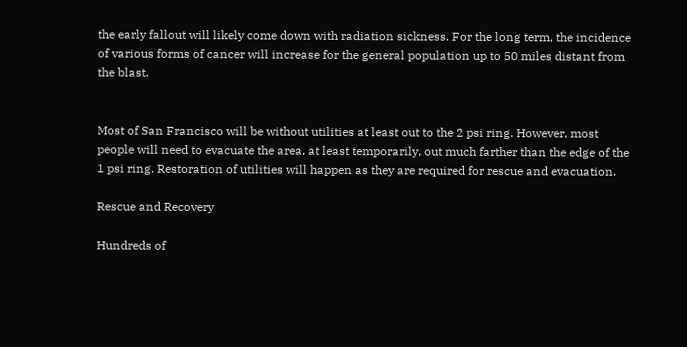the early fallout will likely come down with radiation sickness. For the long term, the incidence of various forms of cancer will increase for the general population up to 50 miles distant from the blast.


Most of San Francisco will be without utilities at least out to the 2 psi ring. However, most people will need to evacuate the area, at least temporarily, out much farther than the edge of the 1 psi ring. Restoration of utilities will happen as they are required for rescue and evacuation.

Rescue and Recovery

Hundreds of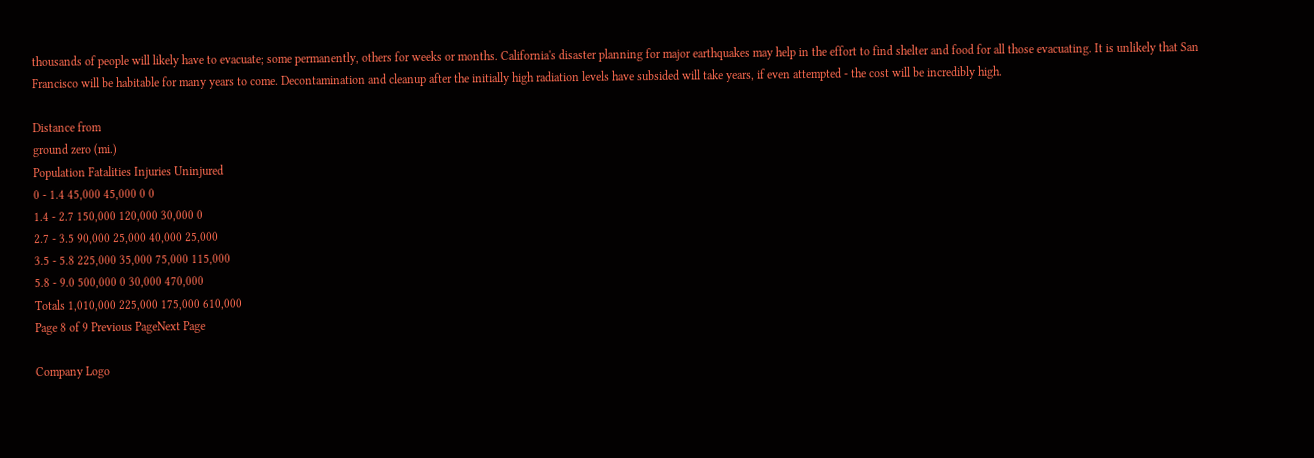thousands of people will likely have to evacuate; some permanently, others for weeks or months. California's disaster planning for major earthquakes may help in the effort to find shelter and food for all those evacuating. It is unlikely that San Francisco will be habitable for many years to come. Decontamination and cleanup after the initially high radiation levels have subsided will take years, if even attempted - the cost will be incredibly high.

Distance from
ground zero (mi.)
Population Fatalities Injuries Uninjured
0 - 1.4 45,000 45,000 0 0
1.4 - 2.7 150,000 120,000 30,000 0
2.7 - 3.5 90,000 25,000 40,000 25,000
3.5 - 5.8 225,000 35,000 75,000 115,000
5.8 - 9.0 500,000 0 30,000 470,000
Totals 1,010,000 225,000 175,000 610,000
Page 8 of 9 Previous PageNext Page

Company Logo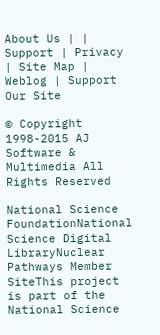About Us | | Support | Privacy | Site Map | Weblog | Support Our Site

© Copyright 1998-2015 AJ Software & Multimedia All Rights Reserved

National Science FoundationNational Science Digital LibraryNuclear Pathways Member SiteThis project is part of the National Science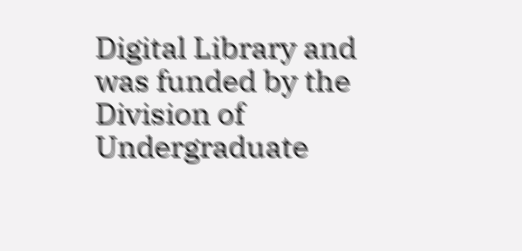Digital Library and was funded by the Division of Undergraduate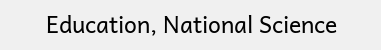Education, National Science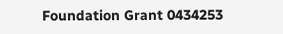Foundation Grant 0434253